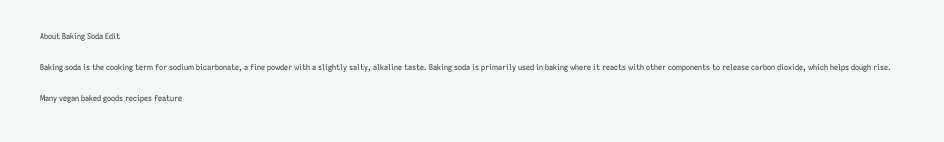About Baking Soda Edit

Baking soda is the cooking term for sodium bicarbonate, a fine powder with a slightly salty, alkaline taste. Baking soda is primarily used in baking where it reacts with other components to release carbon dioxide, which helps dough rise.

Many vegan baked goods recipes feature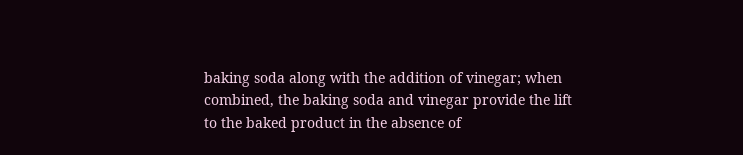baking soda along with the addition of vinegar; when combined, the baking soda and vinegar provide the lift to the baked product in the absence of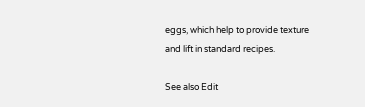eggs, which help to provide texture and lift in standard recipes.

See also Edit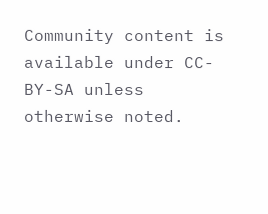Community content is available under CC-BY-SA unless otherwise noted.